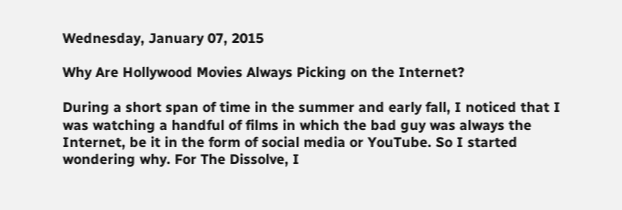Wednesday, January 07, 2015

Why Are Hollywood Movies Always Picking on the Internet?

During a short span of time in the summer and early fall, I noticed that I was watching a handful of films in which the bad guy was always the Internet, be it in the form of social media or YouTube. So I started wondering why. For The Dissolve, I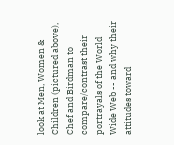look at Men, Women & Children (pictured above), Chef and Birdman to compare/contrast their portrayals of the World Wide Web -- and why their attitudes toward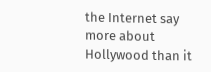the Internet say more about Hollywood than it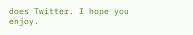does Twitter. I hope you enjoy.